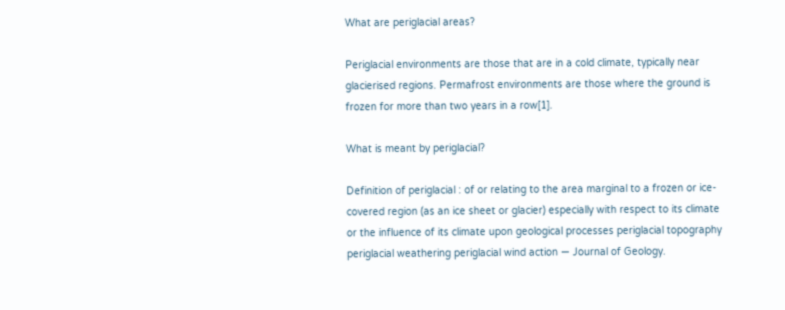What are periglacial areas?

Periglacial environments are those that are in a cold climate, typically near glacierised regions. Permafrost environments are those where the ground is frozen for more than two years in a row[1].

What is meant by periglacial?

Definition of periglacial : of or relating to the area marginal to a frozen or ice-covered region (as an ice sheet or glacier) especially with respect to its climate or the influence of its climate upon geological processes periglacial topography periglacial weathering periglacial wind action — Journal of Geology.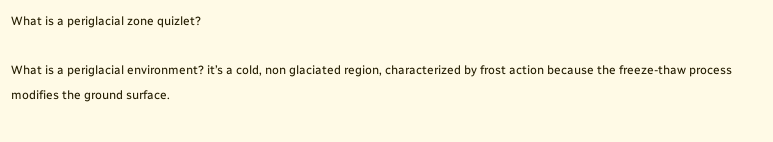What is a periglacial zone quizlet?

What is a periglacial environment? it’s a cold, non glaciated region, characterized by frost action because the freeze-thaw process modifies the ground surface.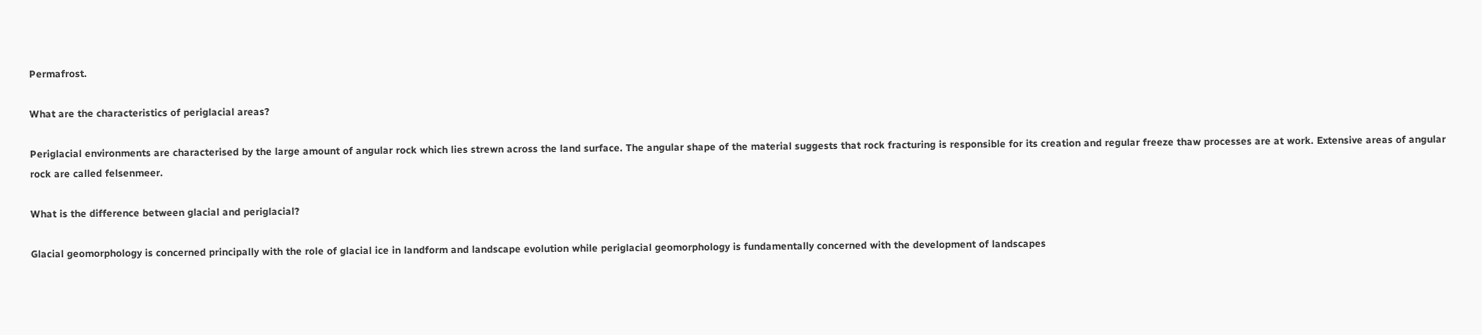Permafrost.

What are the characteristics of periglacial areas?

Periglacial environments are characterised by the large amount of angular rock which lies strewn across the land surface. The angular shape of the material suggests that rock fracturing is responsible for its creation and regular freeze thaw processes are at work. Extensive areas of angular rock are called felsenmeer.

What is the difference between glacial and periglacial?

Glacial geomorphology is concerned principally with the role of glacial ice in landform and landscape evolution while periglacial geomorphology is fundamentally concerned with the development of landscapes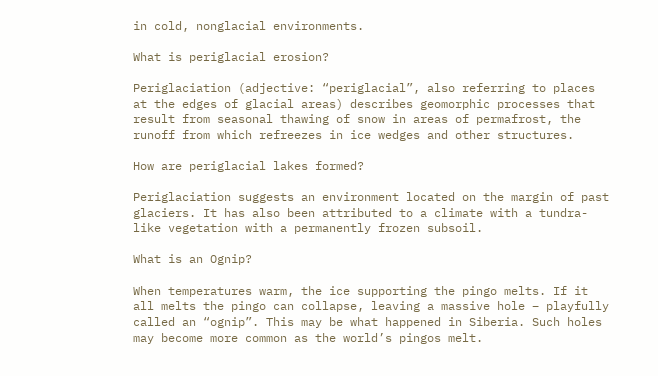in cold, nonglacial environments.

What is periglacial erosion?

Periglaciation (adjective: “periglacial”, also referring to places at the edges of glacial areas) describes geomorphic processes that result from seasonal thawing of snow in areas of permafrost, the runoff from which refreezes in ice wedges and other structures.

How are periglacial lakes formed?

Periglaciation suggests an environment located on the margin of past glaciers. It has also been attributed to a climate with a tundra-like vegetation with a permanently frozen subsoil.

What is an Ognip?

When temperatures warm, the ice supporting the pingo melts. If it all melts the pingo can collapse, leaving a massive hole – playfully called an “ognip”. This may be what happened in Siberia. Such holes may become more common as the world’s pingos melt.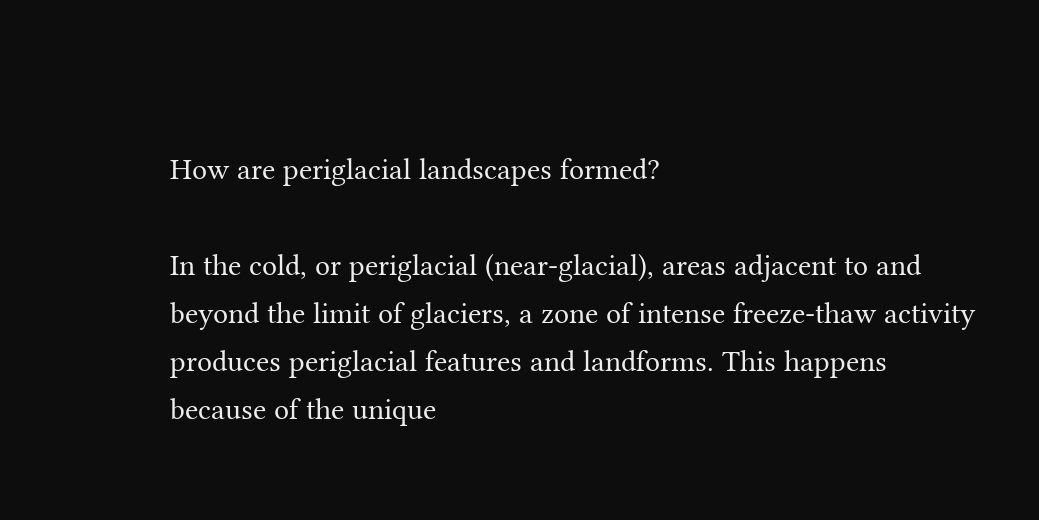How are periglacial landscapes formed?

In the cold, or periglacial (near-glacial), areas adjacent to and beyond the limit of glaciers, a zone of intense freeze-thaw activity produces periglacial features and landforms. This happens because of the unique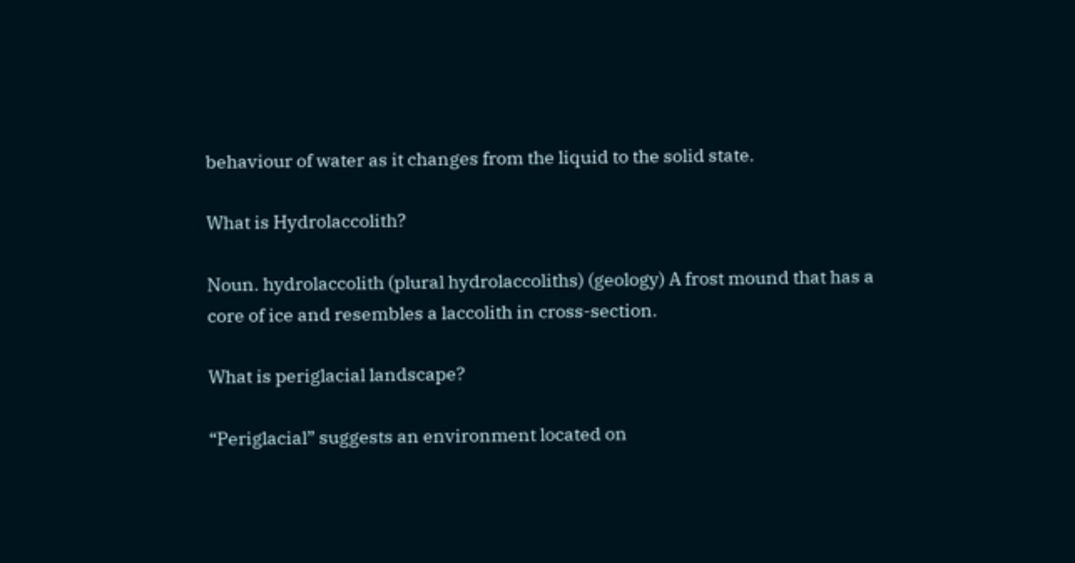behaviour of water as it changes from the liquid to the solid state.

What is Hydrolaccolith?

Noun. hydrolaccolith (plural hydrolaccoliths) (geology) A frost mound that has a core of ice and resembles a laccolith in cross-section.

What is periglacial landscape?

“Periglacial” suggests an environment located on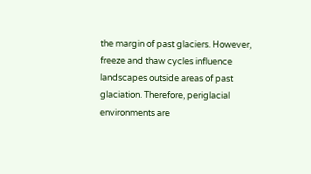the margin of past glaciers. However, freeze and thaw cycles influence landscapes outside areas of past glaciation. Therefore, periglacial environments are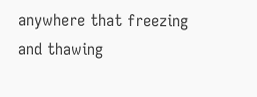anywhere that freezing and thawing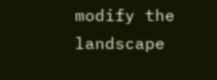modify the landscape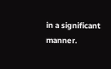in a significant manner.